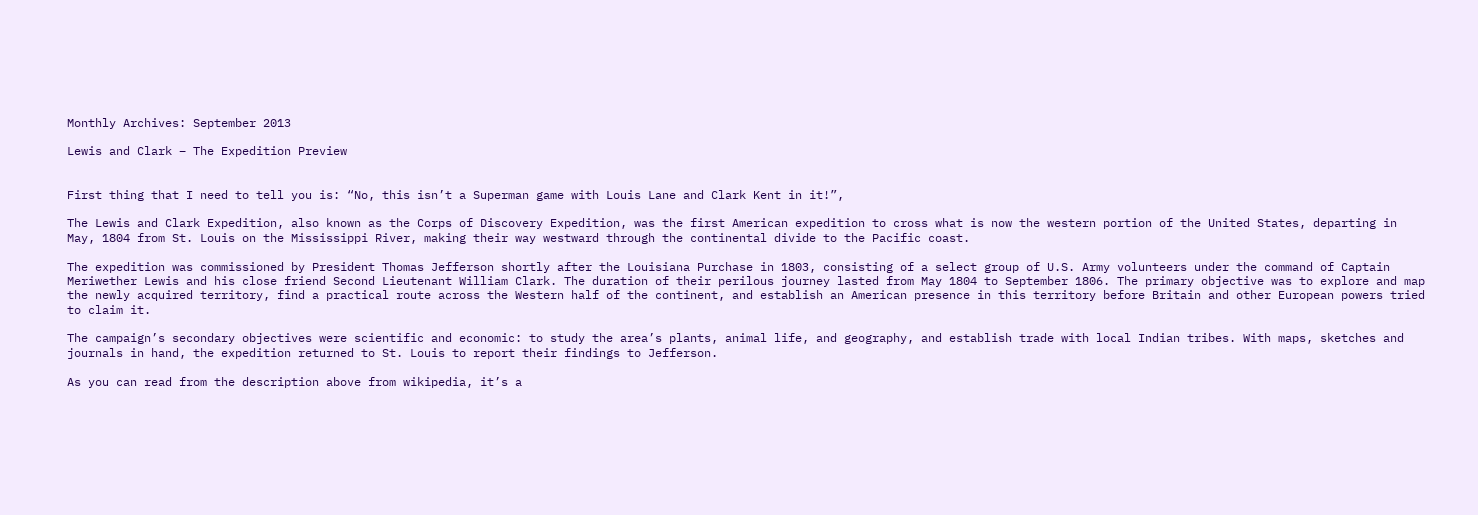Monthly Archives: September 2013

Lewis and Clark – The Expedition Preview


First thing that I need to tell you is: “No, this isn’t a Superman game with Louis Lane and Clark Kent in it!”,

The Lewis and Clark Expedition, also known as the Corps of Discovery Expedition, was the first American expedition to cross what is now the western portion of the United States, departing in May, 1804 from St. Louis on the Mississippi River, making their way westward through the continental divide to the Pacific coast.

The expedition was commissioned by President Thomas Jefferson shortly after the Louisiana Purchase in 1803, consisting of a select group of U.S. Army volunteers under the command of Captain Meriwether Lewis and his close friend Second Lieutenant William Clark. The duration of their perilous journey lasted from May 1804 to September 1806. The primary objective was to explore and map the newly acquired territory, find a practical route across the Western half of the continent, and establish an American presence in this territory before Britain and other European powers tried to claim it.

The campaign’s secondary objectives were scientific and economic: to study the area’s plants, animal life, and geography, and establish trade with local Indian tribes. With maps, sketches and journals in hand, the expedition returned to St. Louis to report their findings to Jefferson.

As you can read from the description above from wikipedia, it’s a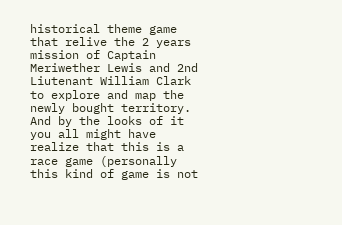historical theme game that relive the 2 years mission of Captain Meriwether Lewis and 2nd Liutenant William Clark to explore and map the newly bought territory. And by the looks of it you all might have realize that this is a race game (personally this kind of game is not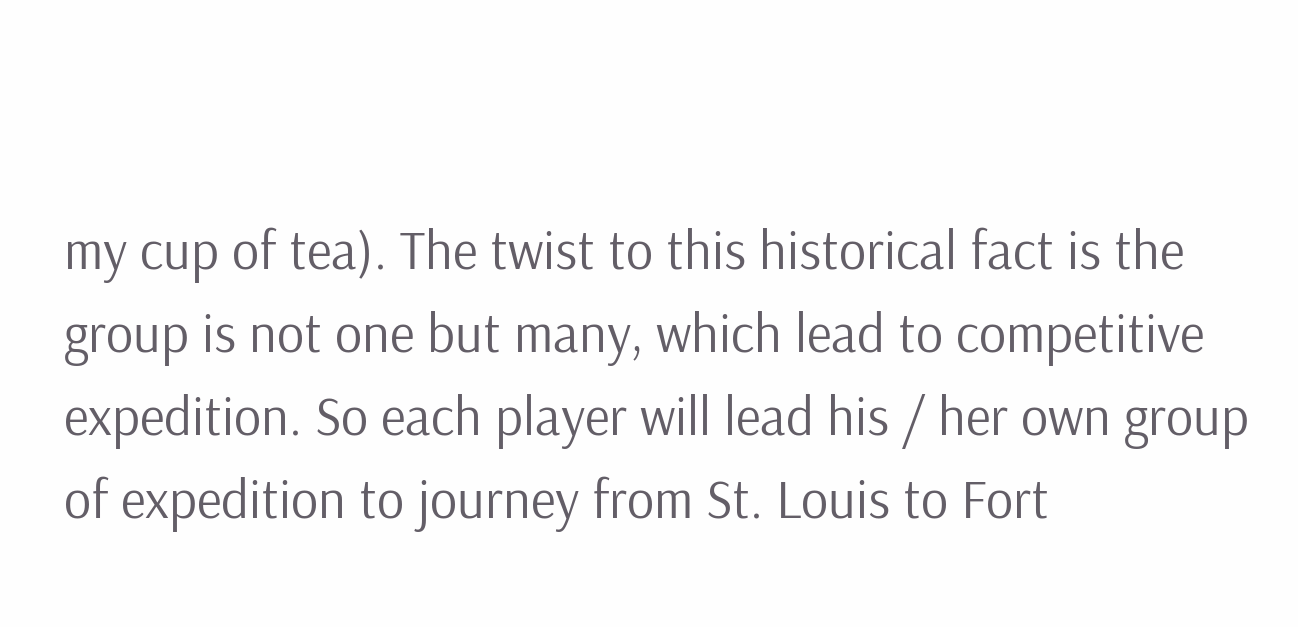my cup of tea). The twist to this historical fact is the group is not one but many, which lead to competitive expedition. So each player will lead his / her own group of expedition to journey from St. Louis to Fort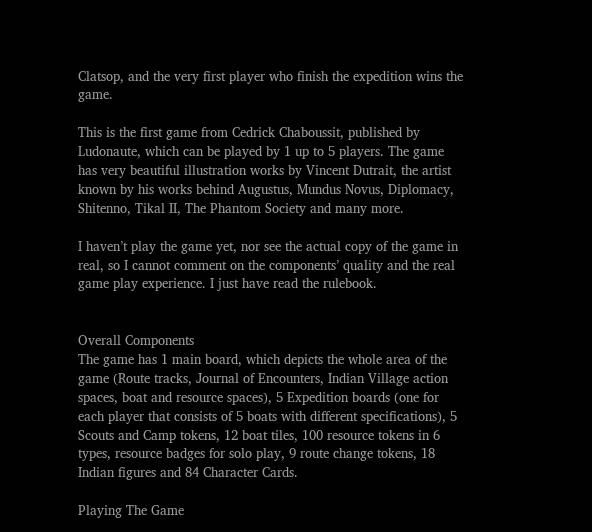Clatsop, and the very first player who finish the expedition wins the game.

This is the first game from Cedrick Chaboussit, published by Ludonaute, which can be played by 1 up to 5 players. The game has very beautiful illustration works by Vincent Dutrait, the artist known by his works behind Augustus, Mundus Novus, Diplomacy, Shitenno, Tikal II, The Phantom Society and many more.

I haven’t play the game yet, nor see the actual copy of the game in real, so I cannot comment on the components’ quality and the real game play experience. I just have read the rulebook.


Overall Components
The game has 1 main board, which depicts the whole area of the game (Route tracks, Journal of Encounters, Indian Village action spaces, boat and resource spaces), 5 Expedition boards (one for each player that consists of 5 boats with different specifications), 5 Scouts and Camp tokens, 12 boat tiles, 100 resource tokens in 6 types, resource badges for solo play, 9 route change tokens, 18 Indian figures and 84 Character Cards.

Playing The Game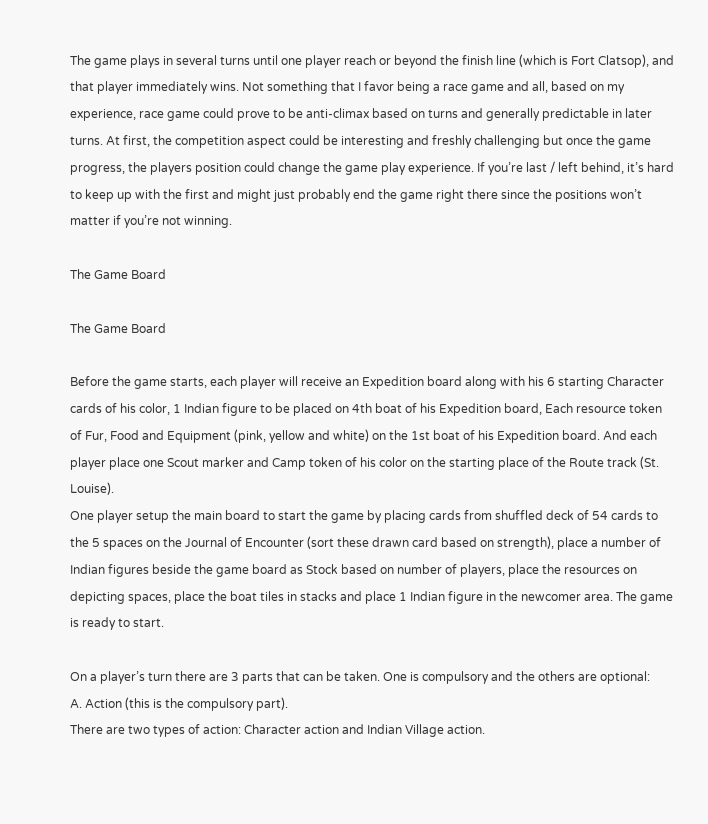The game plays in several turns until one player reach or beyond the finish line (which is Fort Clatsop), and that player immediately wins. Not something that I favor being a race game and all, based on my experience, race game could prove to be anti-climax based on turns and generally predictable in later turns. At first, the competition aspect could be interesting and freshly challenging but once the game progress, the players position could change the game play experience. If you’re last / left behind, it’s hard to keep up with the first and might just probably end the game right there since the positions won’t matter if you’re not winning.

The Game Board

The Game Board

Before the game starts, each player will receive an Expedition board along with his 6 starting Character cards of his color, 1 Indian figure to be placed on 4th boat of his Expedition board, Each resource token of Fur, Food and Equipment (pink, yellow and white) on the 1st boat of his Expedition board. And each player place one Scout marker and Camp token of his color on the starting place of the Route track (St. Louise).
One player setup the main board to start the game by placing cards from shuffled deck of 54 cards to the 5 spaces on the Journal of Encounter (sort these drawn card based on strength), place a number of Indian figures beside the game board as Stock based on number of players, place the resources on depicting spaces, place the boat tiles in stacks and place 1 Indian figure in the newcomer area. The game is ready to start.

On a player’s turn there are 3 parts that can be taken. One is compulsory and the others are optional:
A. Action (this is the compulsory part).
There are two types of action: Character action and Indian Village action.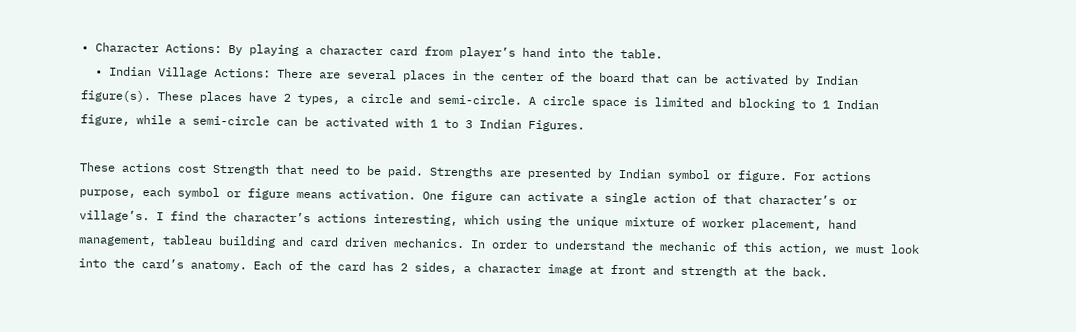• Character Actions: By playing a character card from player’s hand into the table.
  • Indian Village Actions: There are several places in the center of the board that can be activated by Indian figure(s). These places have 2 types, a circle and semi-circle. A circle space is limited and blocking to 1 Indian figure, while a semi-circle can be activated with 1 to 3 Indian Figures.

These actions cost Strength that need to be paid. Strengths are presented by Indian symbol or figure. For actions purpose, each symbol or figure means activation. One figure can activate a single action of that character’s or village’s. I find the character’s actions interesting, which using the unique mixture of worker placement, hand management, tableau building and card driven mechanics. In order to understand the mechanic of this action, we must look into the card’s anatomy. Each of the card has 2 sides, a character image at front and strength at the back.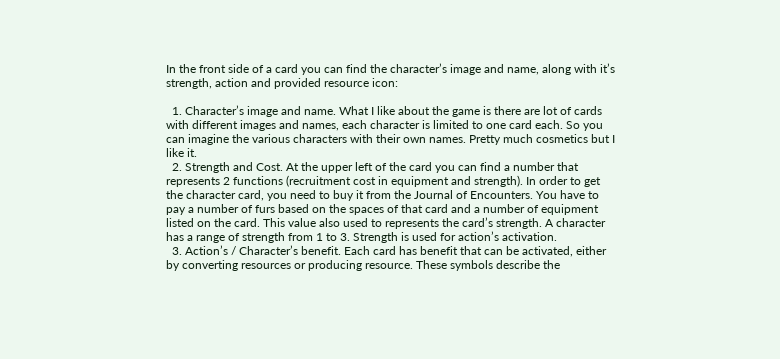In the front side of a card you can find the character’s image and name, along with it’s strength, action and provided resource icon:

  1. Character’s image and name. What I like about the game is there are lot of cards with different images and names, each character is limited to one card each. So you can imagine the various characters with their own names. Pretty much cosmetics but I like it.
  2. Strength and Cost. At the upper left of the card you can find a number that represents 2 functions (recruitment cost in equipment and strength). In order to get the character card, you need to buy it from the Journal of Encounters. You have to pay a number of furs based on the spaces of that card and a number of equipment listed on the card. This value also used to represents the card’s strength. A character has a range of strength from 1 to 3. Strength is used for action’s activation.
  3. Action’s / Character’s benefit. Each card has benefit that can be activated, either by converting resources or producing resource. These symbols describe the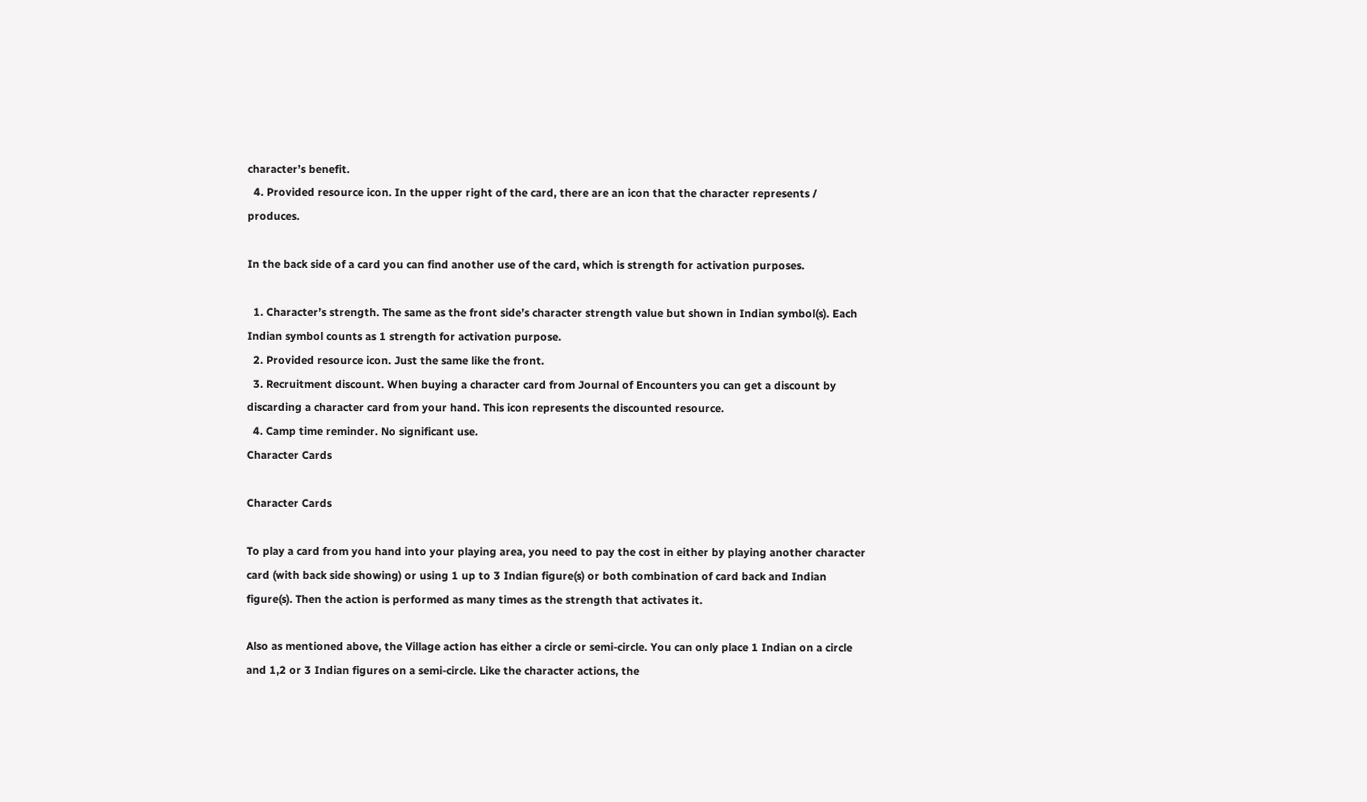character’s benefit.
  4. Provided resource icon. In the upper right of the card, there are an icon that the character represents / produces.

In the back side of a card you can find another use of the card, which is strength for activation purposes.

  1. Character’s strength. The same as the front side’s character strength value but shown in Indian symbol(s). Each Indian symbol counts as 1 strength for activation purpose.
  2. Provided resource icon. Just the same like the front.
  3. Recruitment discount. When buying a character card from Journal of Encounters you can get a discount by discarding a character card from your hand. This icon represents the discounted resource.
  4. Camp time reminder. No significant use.
Character Cards

Character Cards

To play a card from you hand into your playing area, you need to pay the cost in either by playing another character card (with back side showing) or using 1 up to 3 Indian figure(s) or both combination of card back and Indian figure(s). Then the action is performed as many times as the strength that activates it.

Also as mentioned above, the Village action has either a circle or semi-circle. You can only place 1 Indian on a circle and 1,2 or 3 Indian figures on a semi-circle. Like the character actions, the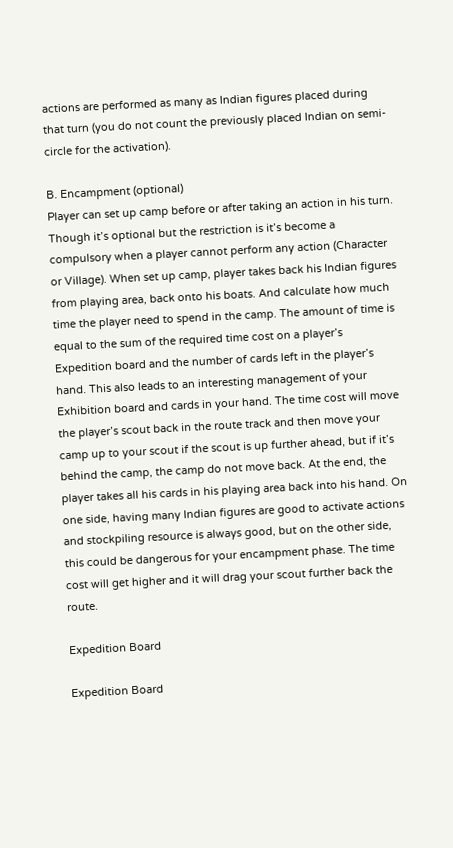actions are performed as many as Indian figures placed during that turn (you do not count the previously placed Indian on semi-circle for the activation).

B. Encampment (optional)
Player can set up camp before or after taking an action in his turn. Though it’s optional but the restriction is it’s become a compulsory when a player cannot perform any action (Character or Village). When set up camp, player takes back his Indian figures from playing area, back onto his boats. And calculate how much time the player need to spend in the camp. The amount of time is equal to the sum of the required time cost on a player’s Expedition board and the number of cards left in the player’s hand. This also leads to an interesting management of your Exhibition board and cards in your hand. The time cost will move the player’s scout back in the route track and then move your camp up to your scout if the scout is up further ahead, but if it’s behind the camp, the camp do not move back. At the end, the player takes all his cards in his playing area back into his hand. On one side, having many Indian figures are good to activate actions and stockpiling resource is always good, but on the other side, this could be dangerous for your encampment phase. The time cost will get higher and it will drag your scout further back the route.

Expedition Board

Expedition Board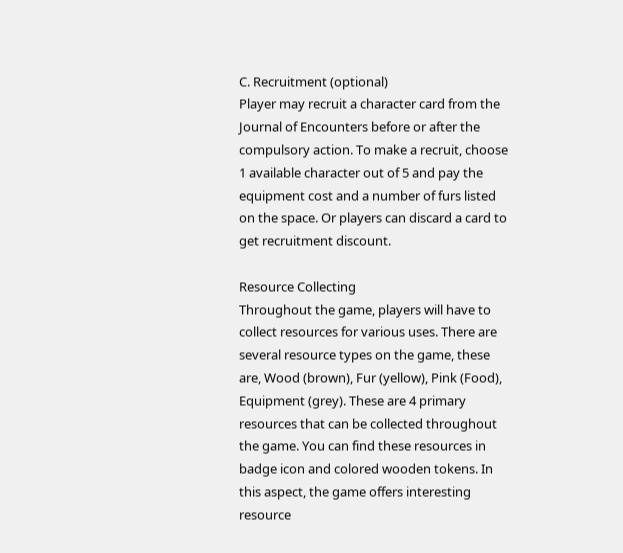C. Recruitment (optional)
Player may recruit a character card from the Journal of Encounters before or after the compulsory action. To make a recruit, choose 1 available character out of 5 and pay the equipment cost and a number of furs listed on the space. Or players can discard a card to get recruitment discount.

Resource Collecting
Throughout the game, players will have to collect resources for various uses. There are several resource types on the game, these are, Wood (brown), Fur (yellow), Pink (Food), Equipment (grey). These are 4 primary resources that can be collected throughout the game. You can find these resources in badge icon and colored wooden tokens. In this aspect, the game offers interesting resource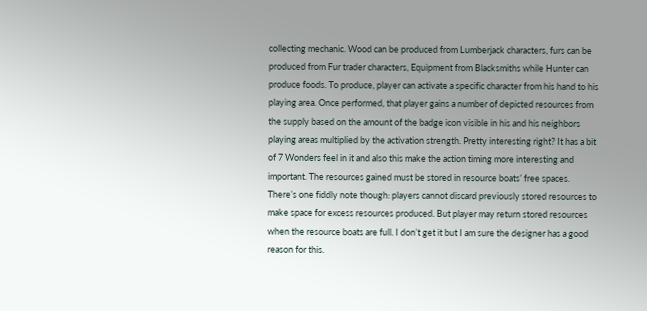collecting mechanic. Wood can be produced from Lumberjack characters, furs can be produced from Fur trader characters, Equipment from Blacksmiths while Hunter can produce foods. To produce, player can activate a specific character from his hand to his playing area. Once performed, that player gains a number of depicted resources from the supply based on the amount of the badge icon visible in his and his neighbors playing areas multiplied by the activation strength. Pretty interesting right? It has a bit of 7 Wonders feel in it and also this make the action timing more interesting and important. The resources gained must be stored in resource boats’ free spaces. There’s one fiddly note though: players cannot discard previously stored resources to make space for excess resources produced. But player may return stored resources when the resource boats are full. I don’t get it but I am sure the designer has a good reason for this.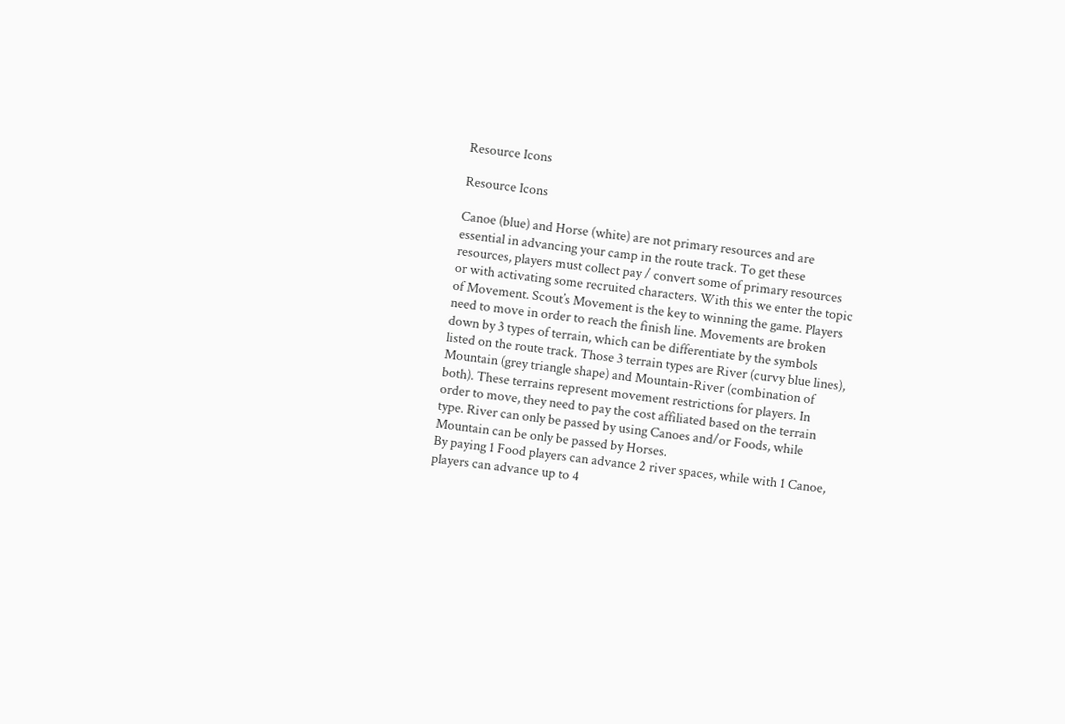Resource Icons

Resource Icons

Canoe (blue) and Horse (white) are not primary resources and are essential in advancing your camp in the route track. To get these resources, players must collect pay / convert some of primary resources or with activating some recruited characters. With this we enter the topic of Movement. Scout’s Movement is the key to winning the game. Players need to move in order to reach the finish line. Movements are broken down by 3 types of terrain, which can be differentiate by the symbols listed on the route track. Those 3 terrain types are River (curvy blue lines), Mountain (grey triangle shape) and Mountain-River (combination of both). These terrains represent movement restrictions for players. In order to move, they need to pay the cost affiliated based on the terrain type. River can only be passed by using Canoes and/or Foods, while Mountain can be only be passed by Horses.
By paying 1 Food players can advance 2 river spaces, while with 1 Canoe, players can advance up to 4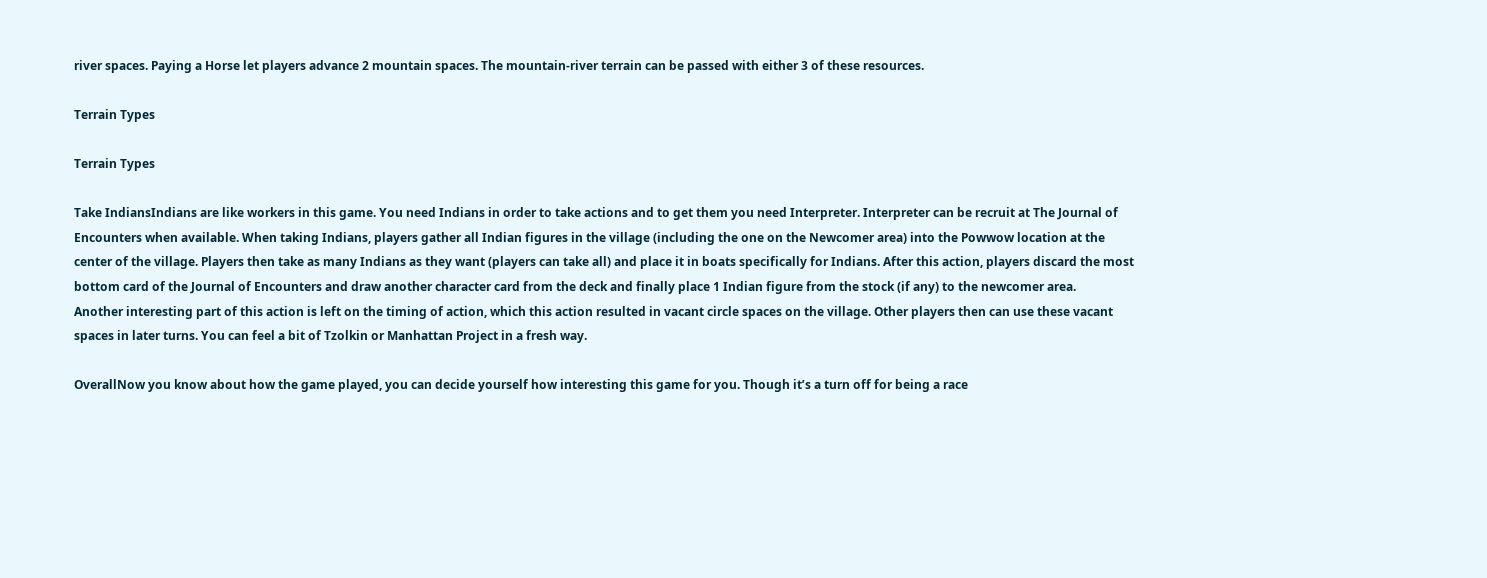river spaces. Paying a Horse let players advance 2 mountain spaces. The mountain-river terrain can be passed with either 3 of these resources.

Terrain Types

Terrain Types

Take IndiansIndians are like workers in this game. You need Indians in order to take actions and to get them you need Interpreter. Interpreter can be recruit at The Journal of Encounters when available. When taking Indians, players gather all Indian figures in the village (including the one on the Newcomer area) into the Powwow location at the center of the village. Players then take as many Indians as they want (players can take all) and place it in boats specifically for Indians. After this action, players discard the most bottom card of the Journal of Encounters and draw another character card from the deck and finally place 1 Indian figure from the stock (if any) to the newcomer area.
Another interesting part of this action is left on the timing of action, which this action resulted in vacant circle spaces on the village. Other players then can use these vacant spaces in later turns. You can feel a bit of Tzolkin or Manhattan Project in a fresh way.

OverallNow you know about how the game played, you can decide yourself how interesting this game for you. Though it’s a turn off for being a race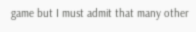game but I must admit that many other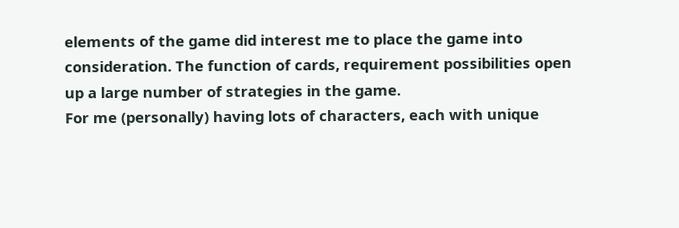elements of the game did interest me to place the game into consideration. The function of cards, requirement possibilities open up a large number of strategies in the game.
For me (personally) having lots of characters, each with unique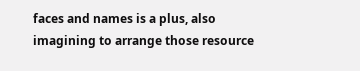faces and names is a plus, also imagining to arrange those resource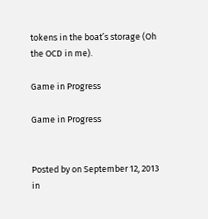tokens in the boat’s storage (Oh the OCD in me).

Game in Progress

Game in Progress


Posted by on September 12, 2013 in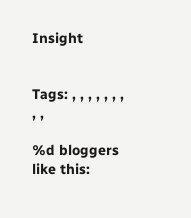Insight


Tags: , , , , , , , , ,

%d bloggers like this: